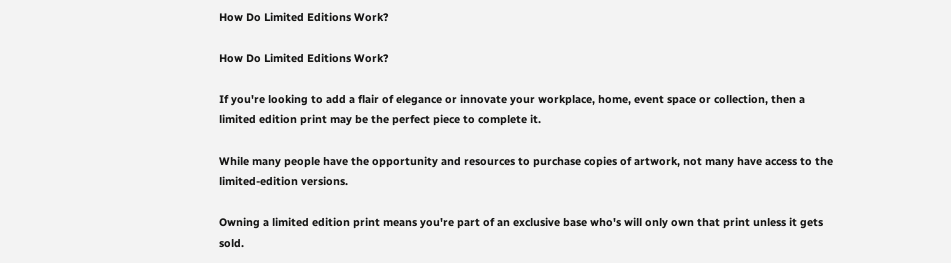How Do Limited Editions Work?

How Do Limited Editions Work?

If you're looking to add a flair of elegance or innovate your workplace, home, event space or collection, then a limited edition print may be the perfect piece to complete it.

While many people have the opportunity and resources to purchase copies of artwork, not many have access to the limited-edition versions.

Owning a limited edition print means you're part of an exclusive base who's will only own that print unless it gets sold.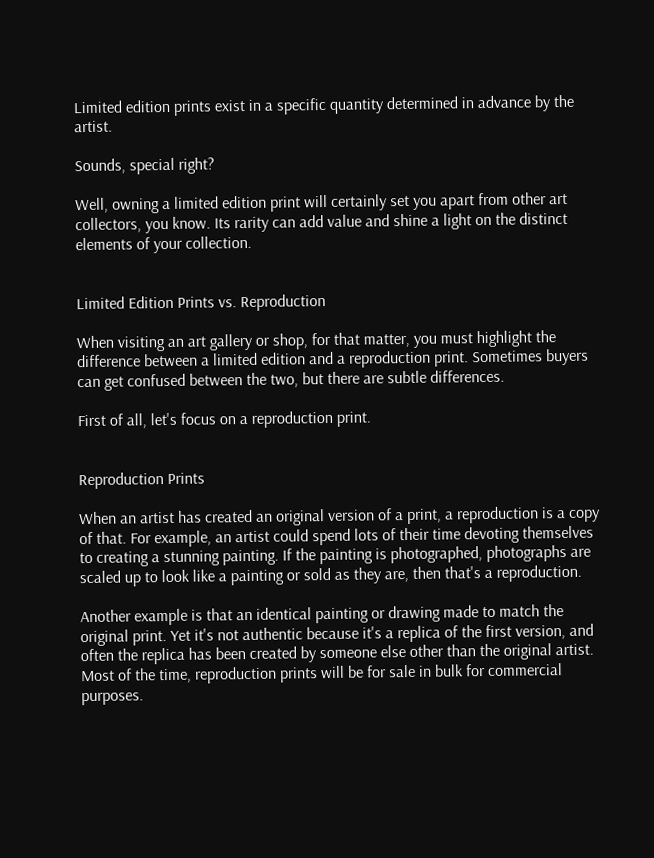Limited edition prints exist in a specific quantity determined in advance by the artist.

Sounds, special right?

Well, owning a limited edition print will certainly set you apart from other art collectors, you know. Its rarity can add value and shine a light on the distinct elements of your collection.


Limited Edition Prints vs. Reproduction

When visiting an art gallery or shop, for that matter, you must highlight the difference between a limited edition and a reproduction print. Sometimes buyers can get confused between the two, but there are subtle differences.

First of all, let's focus on a reproduction print.


Reproduction Prints

When an artist has created an original version of a print, a reproduction is a copy of that. For example, an artist could spend lots of their time devoting themselves to creating a stunning painting. If the painting is photographed, photographs are scaled up to look like a painting or sold as they are, then that's a reproduction.

Another example is that an identical painting or drawing made to match the original print. Yet it's not authentic because it's a replica of the first version, and often the replica has been created by someone else other than the original artist. Most of the time, reproduction prints will be for sale in bulk for commercial purposes.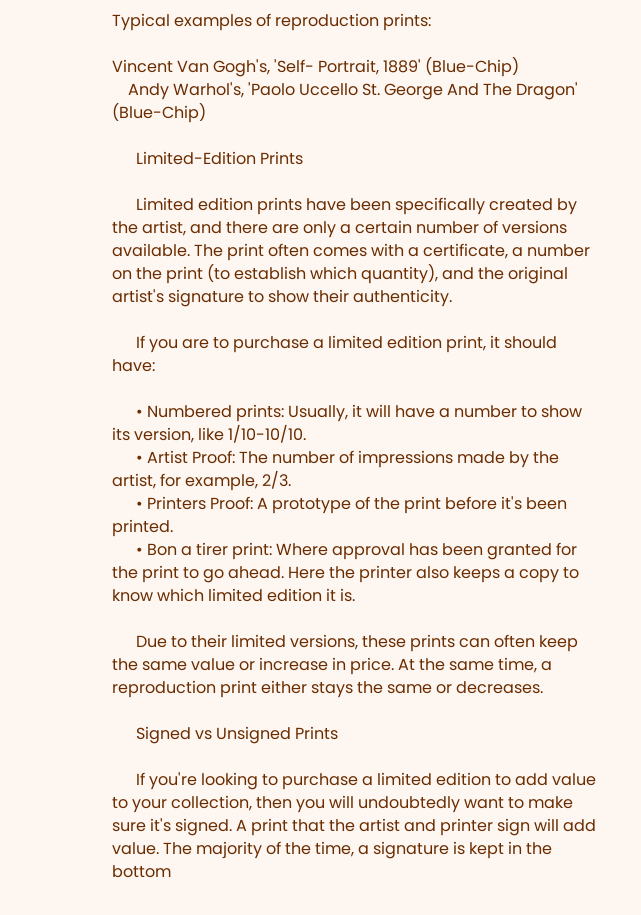Typical examples of reproduction prints:

Vincent Van Gogh's, 'Self- Portrait, 1889' (Blue-Chip)
    Andy Warhol's, 'Paolo Uccello St. George And The Dragon' (Blue-Chip)

      Limited-Edition Prints

      Limited edition prints have been specifically created by the artist, and there are only a certain number of versions available. The print often comes with a certificate, a number on the print (to establish which quantity), and the original artist's signature to show their authenticity.

      If you are to purchase a limited edition print, it should have:

      • Numbered prints: Usually, it will have a number to show its version, like 1/10-10/10.
      • Artist Proof: The number of impressions made by the artist, for example, 2/3.
      • Printers Proof: A prototype of the print before it's been printed.
      • Bon a tirer print: Where approval has been granted for the print to go ahead. Here the printer also keeps a copy to know which limited edition it is.

      Due to their limited versions, these prints can often keep the same value or increase in price. At the same time, a reproduction print either stays the same or decreases.

      Signed vs Unsigned Prints

      If you're looking to purchase a limited edition to add value to your collection, then you will undoubtedly want to make sure it's signed. A print that the artist and printer sign will add value. The majority of the time, a signature is kept in the bottom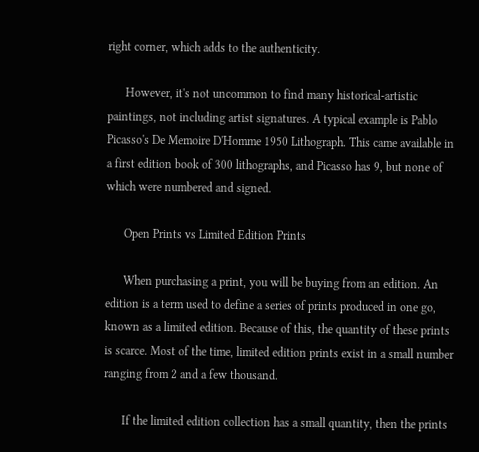right corner, which adds to the authenticity.

      However, it's not uncommon to find many historical-artistic paintings, not including artist signatures. A typical example is Pablo Picasso's De Memoire D'Homme 1950 Lithograph. This came available in a first edition book of 300 lithographs, and Picasso has 9, but none of which were numbered and signed.

      Open Prints vs Limited Edition Prints

      When purchasing a print, you will be buying from an edition. An edition is a term used to define a series of prints produced in one go, known as a limited edition. Because of this, the quantity of these prints is scarce. Most of the time, limited edition prints exist in a small number ranging from 2 and a few thousand.

      If the limited edition collection has a small quantity, then the prints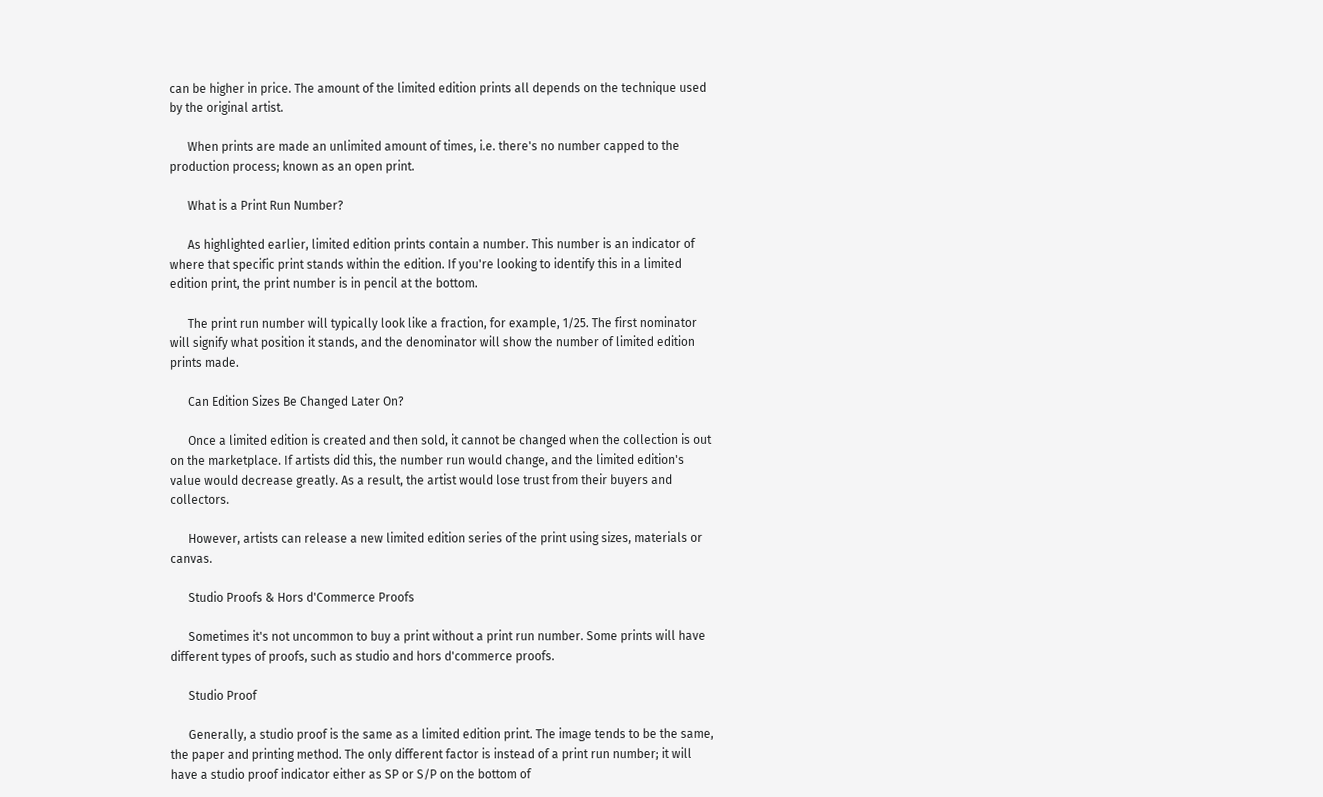can be higher in price. The amount of the limited edition prints all depends on the technique used by the original artist.

      When prints are made an unlimited amount of times, i.e. there's no number capped to the production process; known as an open print.

      What is a Print Run Number?

      As highlighted earlier, limited edition prints contain a number. This number is an indicator of where that specific print stands within the edition. If you're looking to identify this in a limited edition print, the print number is in pencil at the bottom.

      The print run number will typically look like a fraction, for example, 1/25. The first nominator will signify what position it stands, and the denominator will show the number of limited edition prints made.

      Can Edition Sizes Be Changed Later On?

      Once a limited edition is created and then sold, it cannot be changed when the collection is out on the marketplace. If artists did this, the number run would change, and the limited edition's value would decrease greatly. As a result, the artist would lose trust from their buyers and collectors.

      However, artists can release a new limited edition series of the print using sizes, materials or canvas.

      Studio Proofs & Hors d'Commerce Proofs

      Sometimes it's not uncommon to buy a print without a print run number. Some prints will have different types of proofs, such as studio and hors d'commerce proofs.

      Studio Proof

      Generally, a studio proof is the same as a limited edition print. The image tends to be the same, the paper and printing method. The only different factor is instead of a print run number; it will have a studio proof indicator either as SP or S/P on the bottom of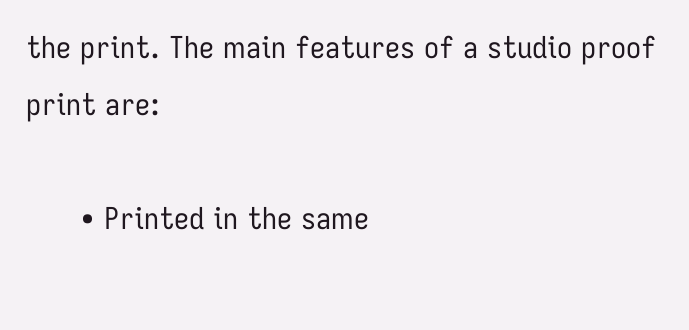the print. The main features of a studio proof print are:

      • Printed in the same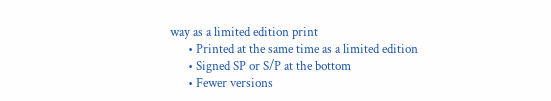way as a limited edition print
      • Printed at the same time as a limited edition
      • Signed SP or S/P at the bottom
      • Fewer versions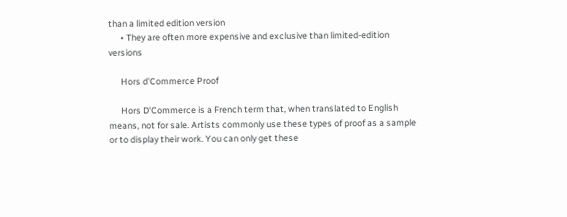than a limited edition version
      • They are often more expensive and exclusive than limited-edition versions

      Hors d'Commerce Proof

      Hors D'Commerce is a French term that, when translated to English means, not for sale. Artists commonly use these types of proof as a sample or to display their work. You can only get these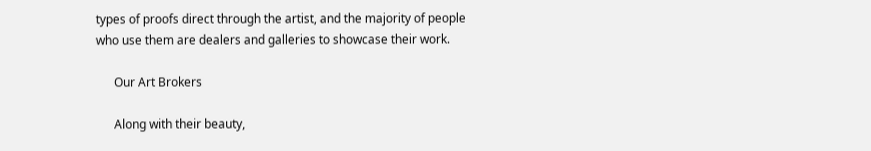types of proofs direct through the artist, and the majority of people who use them are dealers and galleries to showcase their work.

      Our Art Brokers

      Along with their beauty,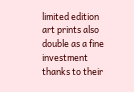limited edition art prints also double as a fine investment thanks to their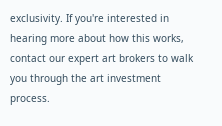exclusivity. If you're interested in hearing more about how this works, contact our expert art brokers to walk you through the art investment process.